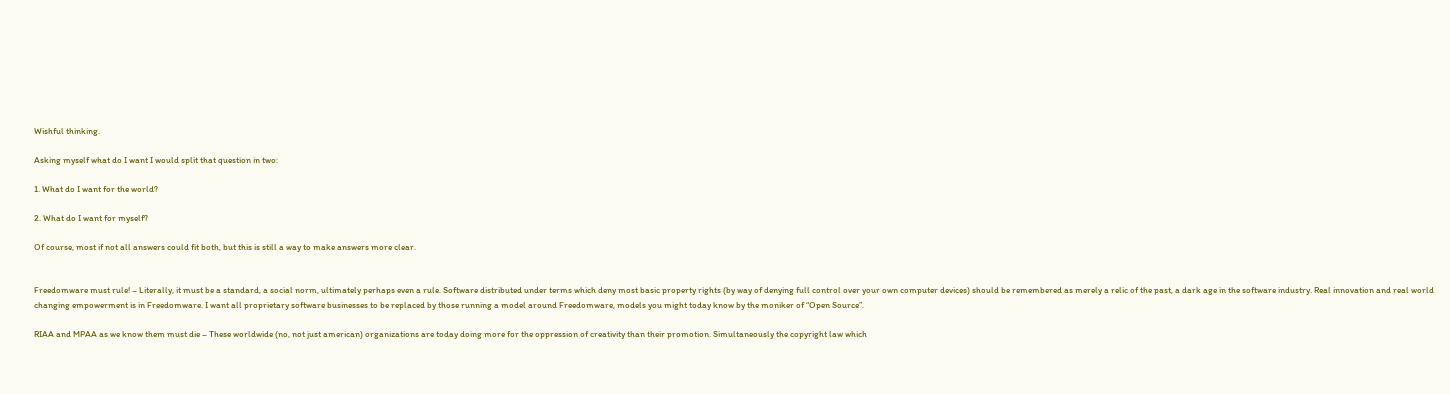Wishful thinking.

Asking myself what do I want I would split that question in two:

1. What do I want for the world?

2. What do I want for myself?

Of course, most if not all answers could fit both, but this is still a way to make answers more clear.


Freedomware must rule! – Literally, it must be a standard, a social norm, ultimately perhaps even a rule. Software distributed under terms which deny most basic property rights (by way of denying full control over your own computer devices) should be remembered as merely a relic of the past, a dark age in the software industry. Real innovation and real world changing empowerment is in Freedomware. I want all proprietary software businesses to be replaced by those running a model around Freedomware, models you might today know by the moniker of “Open Source”.

RIAA and MPAA as we know them must die – These worldwide (no, not just american) organizations are today doing more for the oppression of creativity than their promotion. Simultaneously the copyright law which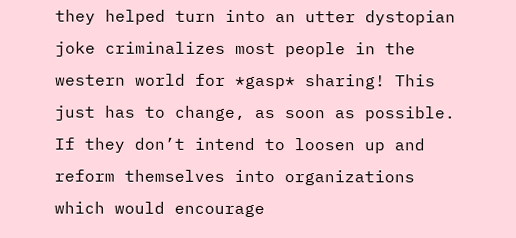they helped turn into an utter dystopian joke criminalizes most people in the western world for *gasp* sharing! This just has to change, as soon as possible. If they don’t intend to loosen up and reform themselves into organizations which would encourage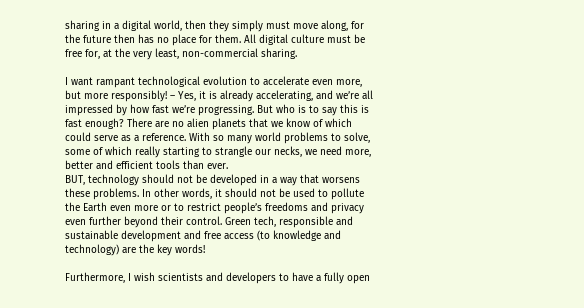sharing in a digital world, then they simply must move along, for the future then has no place for them. All digital culture must be free for, at the very least, non-commercial sharing.

I want rampant technological evolution to accelerate even more, but more responsibly! – Yes, it is already accelerating, and we’re all impressed by how fast we’re progressing. But who is to say this is fast enough? There are no alien planets that we know of which could serve as a reference. With so many world problems to solve, some of which really starting to strangle our necks, we need more, better and efficient tools than ever.
BUT, technology should not be developed in a way that worsens these problems. In other words, it should not be used to pollute the Earth even more or to restrict people’s freedoms and privacy even further beyond their control. Green tech, responsible and sustainable development and free access (to knowledge and technology) are the key words!

Furthermore, I wish scientists and developers to have a fully open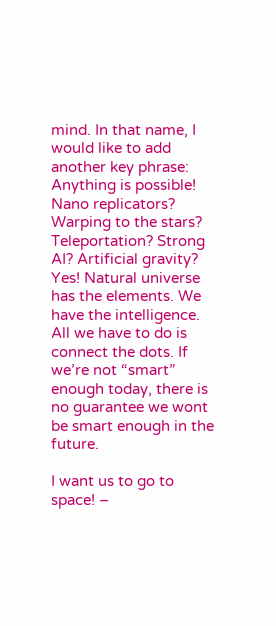mind. In that name, I would like to add another key phrase: Anything is possible! Nano replicators? Warping to the stars? Teleportation? Strong AI? Artificial gravity? Yes! Natural universe has the elements. We have the intelligence. All we have to do is connect the dots. If we’re not “smart” enough today, there is no guarantee we wont be smart enough in the future.

I want us to go to space! –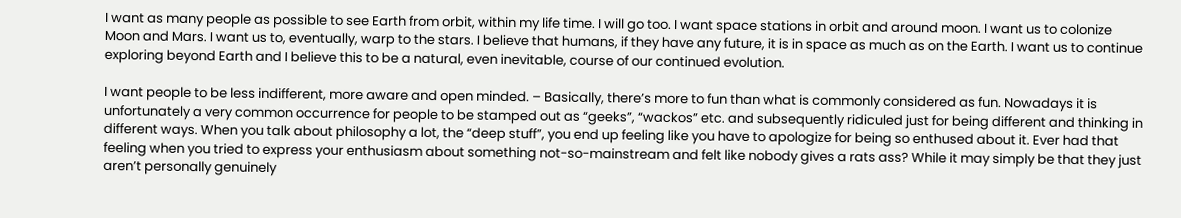I want as many people as possible to see Earth from orbit, within my life time. I will go too. I want space stations in orbit and around moon. I want us to colonize Moon and Mars. I want us to, eventually, warp to the stars. I believe that humans, if they have any future, it is in space as much as on the Earth. I want us to continue exploring beyond Earth and I believe this to be a natural, even inevitable, course of our continued evolution.

I want people to be less indifferent, more aware and open minded. – Basically, there’s more to fun than what is commonly considered as fun. Nowadays it is unfortunately a very common occurrence for people to be stamped out as “geeks”, “wackos” etc. and subsequently ridiculed just for being different and thinking in different ways. When you talk about philosophy a lot, the “deep stuff”, you end up feeling like you have to apologize for being so enthused about it. Ever had that feeling when you tried to express your enthusiasm about something not-so-mainstream and felt like nobody gives a rats ass? While it may simply be that they just aren’t personally genuinely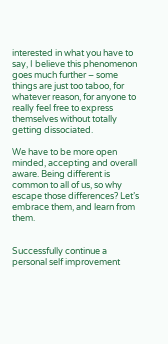interested in what you have to say, I believe this phenomenon goes much further – some things are just too taboo, for whatever reason, for anyone to really feel free to express themselves without totally getting dissociated.

We have to be more open minded, accepting and overall aware. Being different is common to all of us, so why escape those differences? Let’s embrace them, and learn from them.


Successfully continue a personal self improvement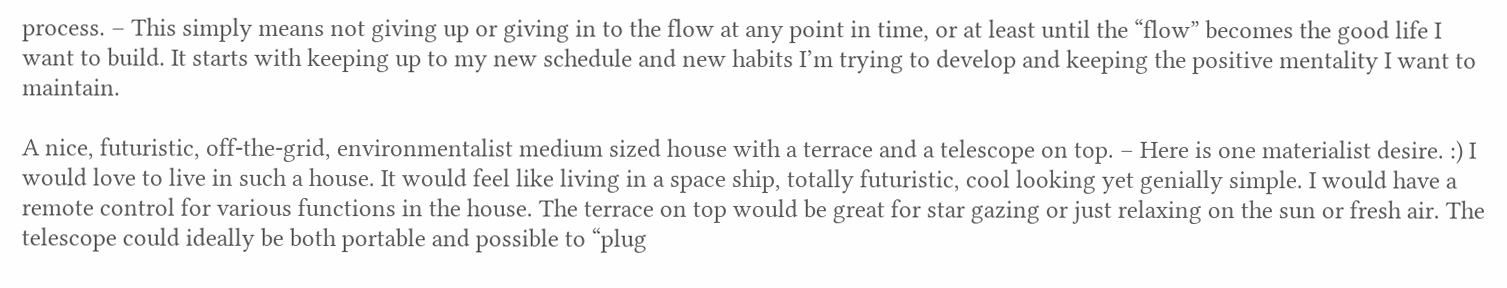process. – This simply means not giving up or giving in to the flow at any point in time, or at least until the “flow” becomes the good life I want to build. It starts with keeping up to my new schedule and new habits I’m trying to develop and keeping the positive mentality I want to maintain.

A nice, futuristic, off-the-grid, environmentalist medium sized house with a terrace and a telescope on top. – Here is one materialist desire. :) I would love to live in such a house. It would feel like living in a space ship, totally futuristic, cool looking yet genially simple. I would have a remote control for various functions in the house. The terrace on top would be great for star gazing or just relaxing on the sun or fresh air. The telescope could ideally be both portable and possible to “plug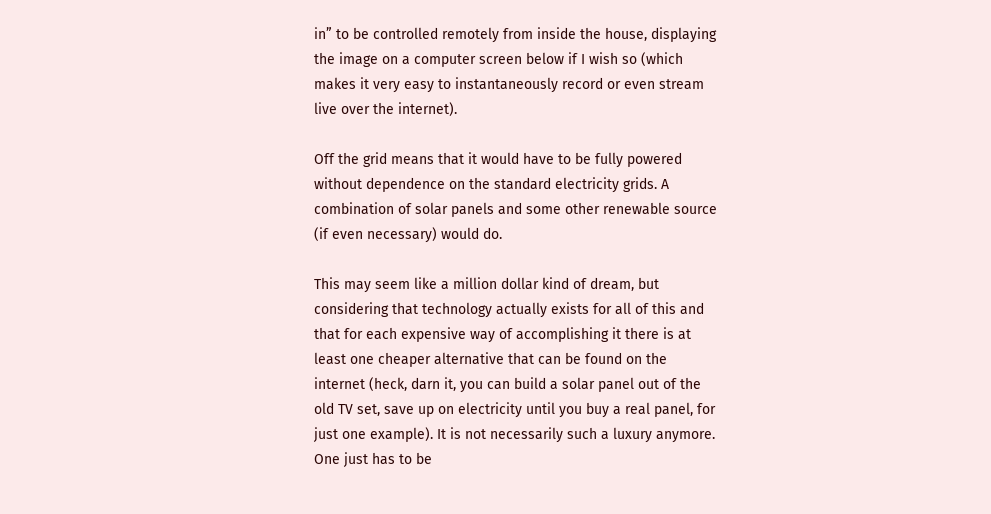in” to be controlled remotely from inside the house, displaying the image on a computer screen below if I wish so (which makes it very easy to instantaneously record or even stream live over the internet).

Off the grid means that it would have to be fully powered without dependence on the standard electricity grids. A combination of solar panels and some other renewable source (if even necessary) would do.

This may seem like a million dollar kind of dream, but considering that technology actually exists for all of this and that for each expensive way of accomplishing it there is at least one cheaper alternative that can be found on the internet (heck, darn it, you can build a solar panel out of the old TV set, save up on electricity until you buy a real panel, for just one example). It is not necessarily such a luxury anymore. One just has to be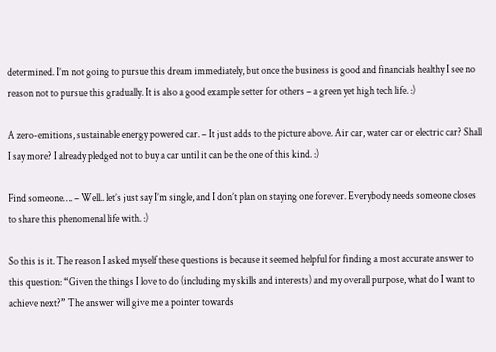determined. I’m not going to pursue this dream immediately, but once the business is good and financials healthy I see no reason not to pursue this gradually. It is also a good example setter for others – a green yet high tech life. :)

A zero-emitions, sustainable energy powered car. – It just adds to the picture above. Air car, water car or electric car? Shall I say more? I already pledged not to buy a car until it can be the one of this kind. :)

Find someone…. – Well.. let’s just say I’m single, and I don’t plan on staying one forever. Everybody needs someone closes to share this phenomenal life with. :)

So this is it. The reason I asked myself these questions is because it seemed helpful for finding a most accurate answer to this question: “Given the things I love to do (including my skills and interests) and my overall purpose, what do I want to achieve next?” The answer will give me a pointer towards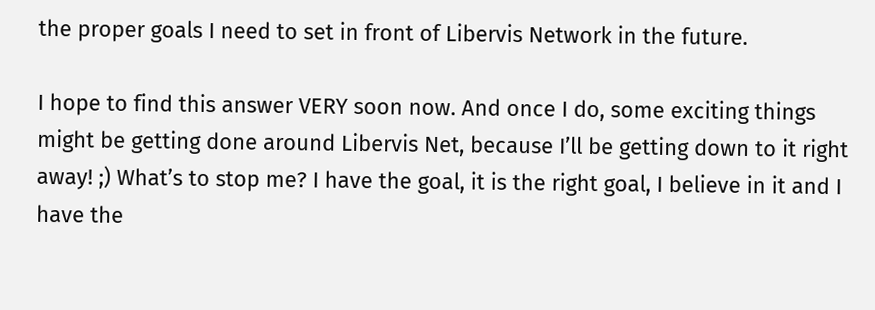the proper goals I need to set in front of Libervis Network in the future.

I hope to find this answer VERY soon now. And once I do, some exciting things might be getting done around Libervis Net, because I’ll be getting down to it right away! ;) What’s to stop me? I have the goal, it is the right goal, I believe in it and I have the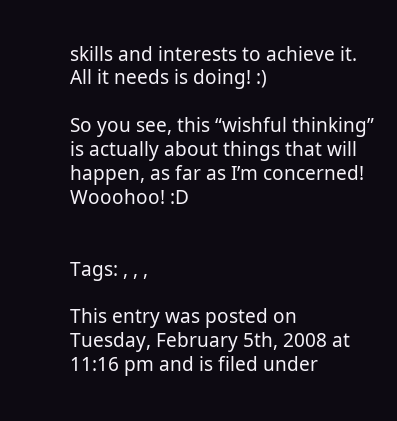skills and interests to achieve it. All it needs is doing! :)

So you see, this “wishful thinking” is actually about things that will happen, as far as I’m concerned! Wooohoo! :D


Tags: , , ,

This entry was posted on Tuesday, February 5th, 2008 at 11:16 pm and is filed under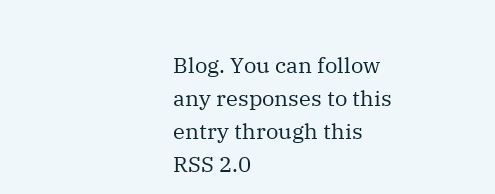Blog. You can follow any responses to this entry through this RSS 2.0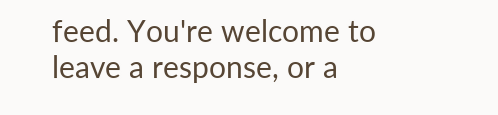feed. You're welcome to leave a response, or a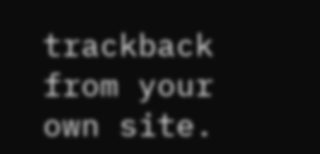trackback from your own site.